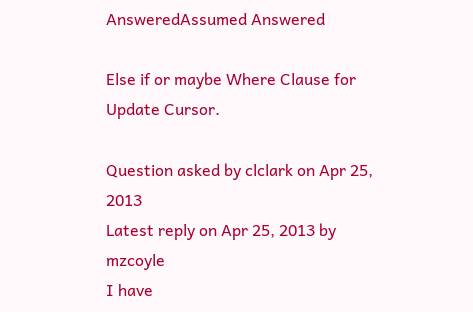AnsweredAssumed Answered

Else if or maybe Where Clause for Update Cursor.

Question asked by clclark on Apr 25, 2013
Latest reply on Apr 25, 2013 by mzcoyle
I have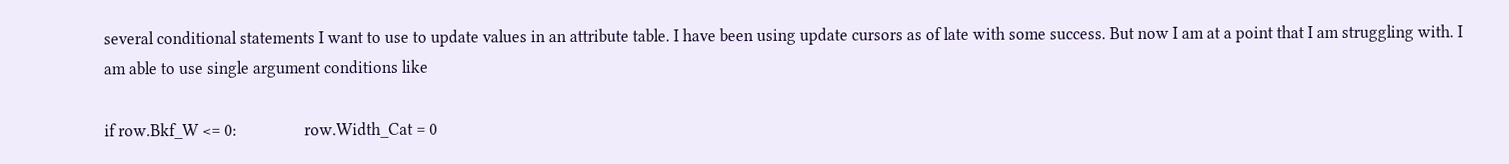several conditional statements I want to use to update values in an attribute table. I have been using update cursors as of late with some success. But now I am at a point that I am struggling with. I am able to use single argument conditions like

if row.Bkf_W <= 0:                 row.Width_Cat = 0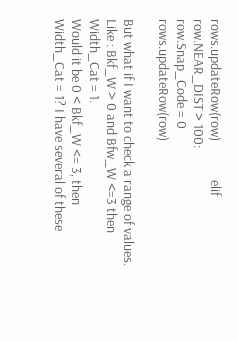rows.updateRow(row)             elif row.NEAR_DIST > 100:                 row.Snap_Code = 0                 rows.updateRow(row)

But what if I want to check a range of values. Like : Bkf_W > 0 and Bfw_W <=3 then Width_Cat = 1.
Would it be 0 < Bkf_W <= 3, then Width_Cat = 1? I have several of these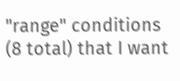"range" conditions (8 total) that I want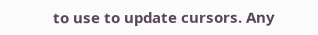to use to update cursors. Any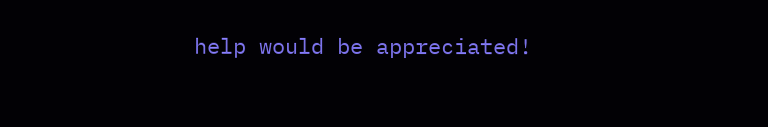help would be appreciated!